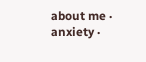about me · anxiety ·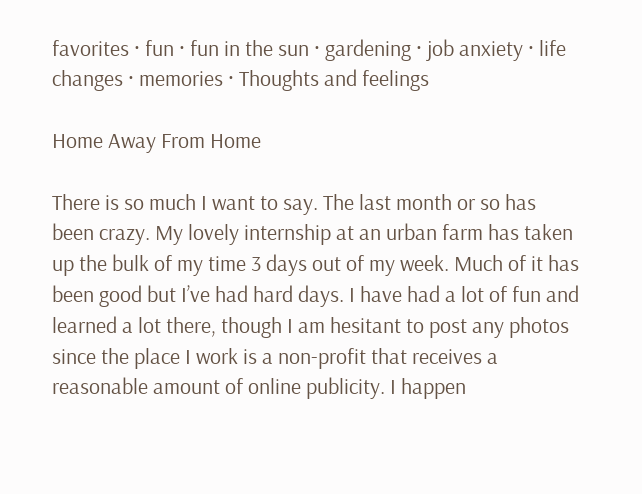favorites · fun · fun in the sun · gardening · job anxiety · life changes · memories · Thoughts and feelings

Home Away From Home

There is so much I want to say. The last month or so has been crazy. My lovely internship at an urban farm has taken up the bulk of my time 3 days out of my week. Much of it has been good but I’ve had hard days. I have had a lot of fun and learned a lot there, though I am hesitant to post any photos since the place I work is a non-profit that receives a reasonable amount of online publicity. I happen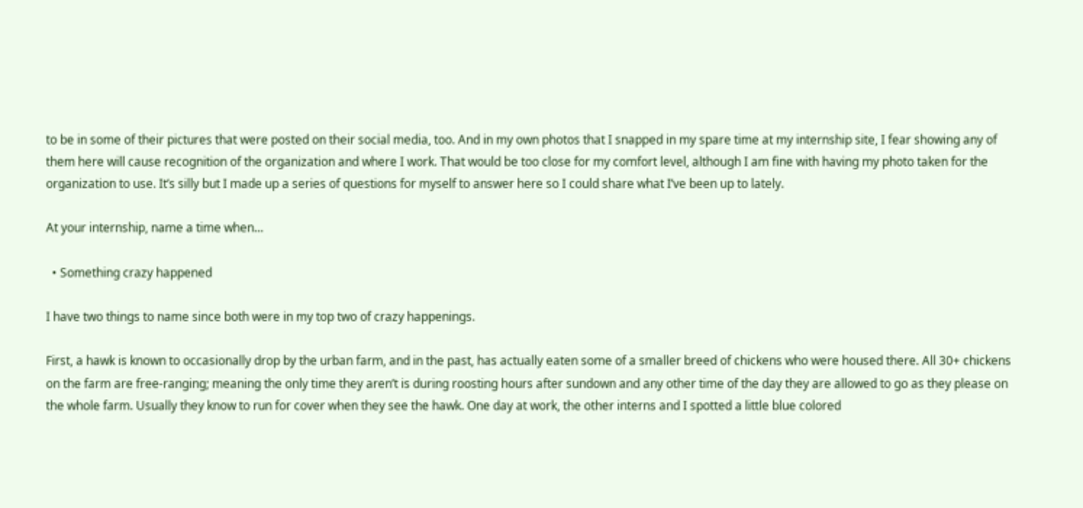to be in some of their pictures that were posted on their social media, too. And in my own photos that I snapped in my spare time at my internship site, I fear showing any of them here will cause recognition of the organization and where I work. That would be too close for my comfort level, although I am fine with having my photo taken for the organization to use. It’s silly but I made up a series of questions for myself to answer here so I could share what I’ve been up to lately.

At your internship, name a time when…

  • Something crazy happened

I have two things to name since both were in my top two of crazy happenings.

First, a hawk is known to occasionally drop by the urban farm, and in the past, has actually eaten some of a smaller breed of chickens who were housed there. All 30+ chickens on the farm are free-ranging; meaning the only time they aren’t is during roosting hours after sundown and any other time of the day they are allowed to go as they please on the whole farm. Usually they know to run for cover when they see the hawk. One day at work, the other interns and I spotted a little blue colored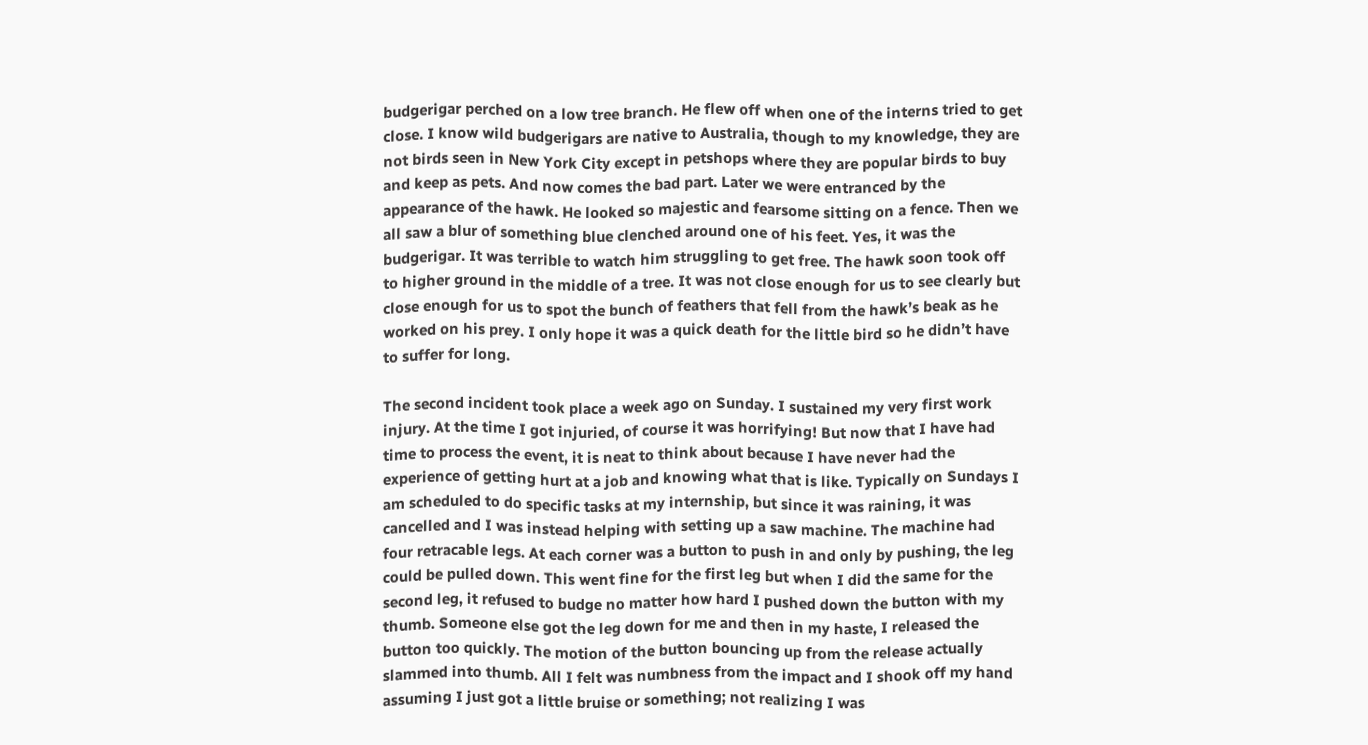budgerigar perched on a low tree branch. He flew off when one of the interns tried to get close. I know wild budgerigars are native to Australia, though to my knowledge, they are not birds seen in New York City except in petshops where they are popular birds to buy and keep as pets. And now comes the bad part. Later we were entranced by the appearance of the hawk. He looked so majestic and fearsome sitting on a fence. Then we all saw a blur of something blue clenched around one of his feet. Yes, it was the budgerigar. It was terrible to watch him struggling to get free. The hawk soon took off to higher ground in the middle of a tree. It was not close enough for us to see clearly but close enough for us to spot the bunch of feathers that fell from the hawk’s beak as he worked on his prey. I only hope it was a quick death for the little bird so he didn’t have to suffer for long.

The second incident took place a week ago on Sunday. I sustained my very first work injury. At the time I got injuried, of course it was horrifying! But now that I have had time to process the event, it is neat to think about because I have never had the experience of getting hurt at a job and knowing what that is like. Typically on Sundays I am scheduled to do specific tasks at my internship, but since it was raining, it was cancelled and I was instead helping with setting up a saw machine. The machine had four retracable legs. At each corner was a button to push in and only by pushing, the leg could be pulled down. This went fine for the first leg but when I did the same for the second leg, it refused to budge no matter how hard I pushed down the button with my thumb. Someone else got the leg down for me and then in my haste, I released the button too quickly. The motion of the button bouncing up from the release actually slammed into thumb. All I felt was numbness from the impact and I shook off my hand assuming I just got a little bruise or something; not realizing I was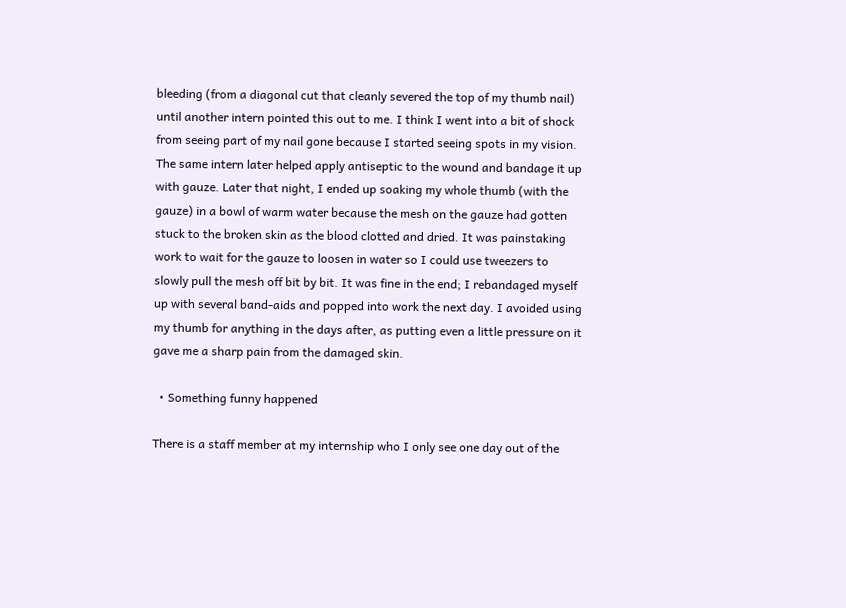bleeding (from a diagonal cut that cleanly severed the top of my thumb nail) until another intern pointed this out to me. I think I went into a bit of shock from seeing part of my nail gone because I started seeing spots in my vision. The same intern later helped apply antiseptic to the wound and bandage it up with gauze. Later that night, I ended up soaking my whole thumb (with the gauze) in a bowl of warm water because the mesh on the gauze had gotten stuck to the broken skin as the blood clotted and dried. It was painstaking work to wait for the gauze to loosen in water so I could use tweezers to slowly pull the mesh off bit by bit. It was fine in the end; I rebandaged myself up with several band-aids and popped into work the next day. I avoided using my thumb for anything in the days after, as putting even a little pressure on it gave me a sharp pain from the damaged skin.

  • Something funny happened

There is a staff member at my internship who I only see one day out of the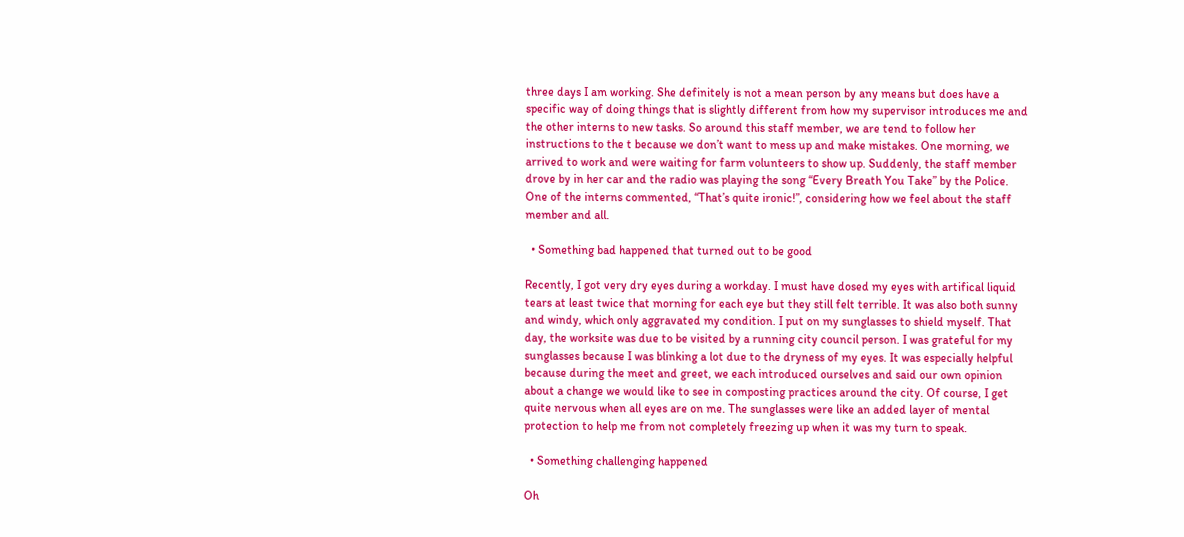three days I am working. She definitely is not a mean person by any means but does have a specific way of doing things that is slightly different from how my supervisor introduces me and the other interns to new tasks. So around this staff member, we are tend to follow her instructions to the t because we don’t want to mess up and make mistakes. One morning, we arrived to work and were waiting for farm volunteers to show up. Suddenly, the staff member drove by in her car and the radio was playing the song “Every Breath You Take” by the Police. One of the interns commented, “That’s quite ironic!”, considering how we feel about the staff member and all.

  • Something bad happened that turned out to be good

Recently, I got very dry eyes during a workday. I must have dosed my eyes with artifical liquid tears at least twice that morning for each eye but they still felt terrible. It was also both sunny and windy, which only aggravated my condition. I put on my sunglasses to shield myself. That day, the worksite was due to be visited by a running city council person. I was grateful for my sunglasses because I was blinking a lot due to the dryness of my eyes. It was especially helpful because during the meet and greet, we each introduced ourselves and said our own opinion about a change we would like to see in composting practices around the city. Of course, I get quite nervous when all eyes are on me. The sunglasses were like an added layer of mental protection to help me from not completely freezing up when it was my turn to speak.

  • Something challenging happened

Oh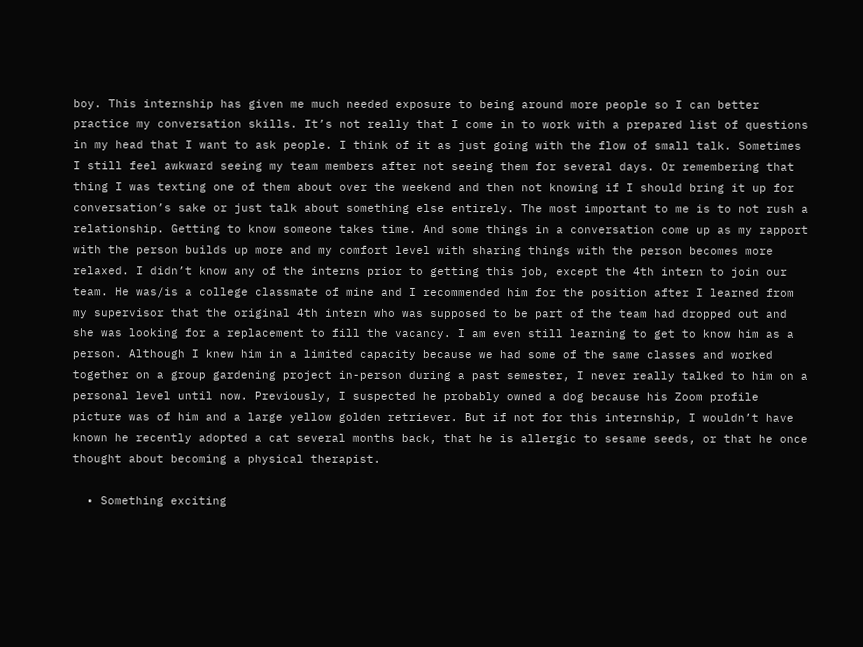boy. This internship has given me much needed exposure to being around more people so I can better practice my conversation skills. It’s not really that I come in to work with a prepared list of questions in my head that I want to ask people. I think of it as just going with the flow of small talk. Sometimes I still feel awkward seeing my team members after not seeing them for several days. Or remembering that thing I was texting one of them about over the weekend and then not knowing if I should bring it up for conversation’s sake or just talk about something else entirely. The most important to me is to not rush a relationship. Getting to know someone takes time. And some things in a conversation come up as my rapport with the person builds up more and my comfort level with sharing things with the person becomes more relaxed. I didn’t know any of the interns prior to getting this job, except the 4th intern to join our team. He was/is a college classmate of mine and I recommended him for the position after I learned from my supervisor that the original 4th intern who was supposed to be part of the team had dropped out and she was looking for a replacement to fill the vacancy. I am even still learning to get to know him as a person. Although I knew him in a limited capacity because we had some of the same classes and worked together on a group gardening project in-person during a past semester, I never really talked to him on a personal level until now. Previously, I suspected he probably owned a dog because his Zoom profile picture was of him and a large yellow golden retriever. But if not for this internship, I wouldn’t have known he recently adopted a cat several months back, that he is allergic to sesame seeds, or that he once thought about becoming a physical therapist.

  • Something exciting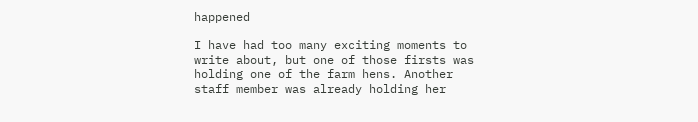happened

I have had too many exciting moments to write about, but one of those firsts was holding one of the farm hens. Another staff member was already holding her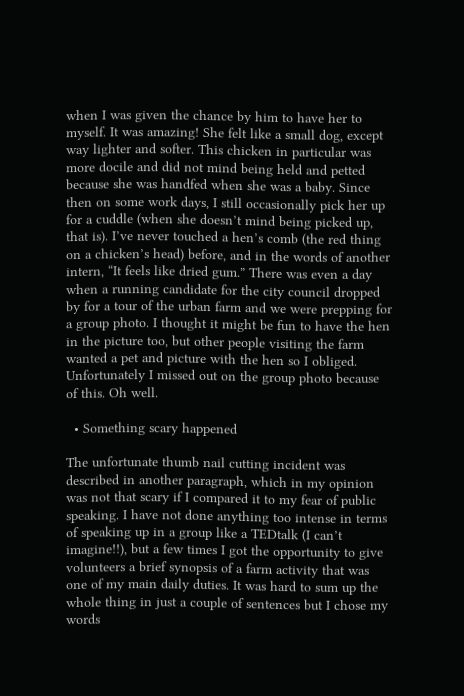when I was given the chance by him to have her to myself. It was amazing! She felt like a small dog, except way lighter and softer. This chicken in particular was more docile and did not mind being held and petted because she was handfed when she was a baby. Since then on some work days, I still occasionally pick her up for a cuddle (when she doesn’t mind being picked up, that is). I’ve never touched a hen’s comb (the red thing on a chicken’s head) before, and in the words of another intern, “It feels like dried gum.” There was even a day when a running candidate for the city council dropped by for a tour of the urban farm and we were prepping for a group photo. I thought it might be fun to have the hen in the picture too, but other people visiting the farm wanted a pet and picture with the hen so I obliged. Unfortunately I missed out on the group photo because of this. Oh well.

  • Something scary happened

The unfortunate thumb nail cutting incident was described in another paragraph, which in my opinion was not that scary if I compared it to my fear of public speaking. I have not done anything too intense in terms of speaking up in a group like a TEDtalk (I can’t imagine!!), but a few times I got the opportunity to give volunteers a brief synopsis of a farm activity that was one of my main daily duties. It was hard to sum up the whole thing in just a couple of sentences but I chose my words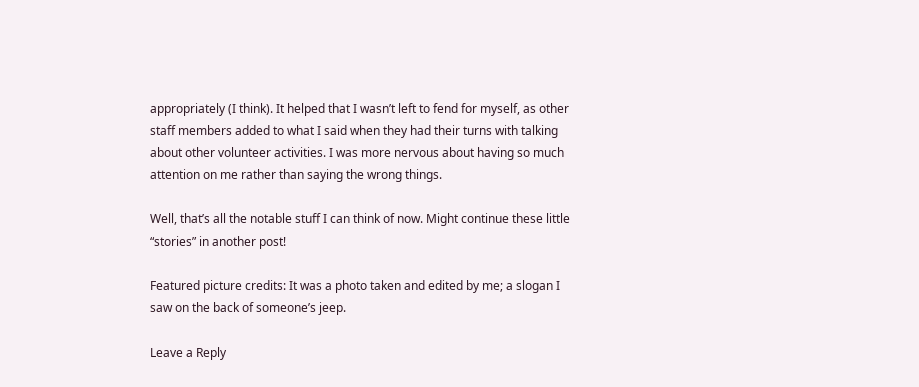appropriately (I think). It helped that I wasn’t left to fend for myself, as other staff members added to what I said when they had their turns with talking about other volunteer activities. I was more nervous about having so much attention on me rather than saying the wrong things.

Well, that’s all the notable stuff I can think of now. Might continue these little “stories” in another post!

Featured picture credits: It was a photo taken and edited by me; a slogan I saw on the back of someone’s jeep.

Leave a Reply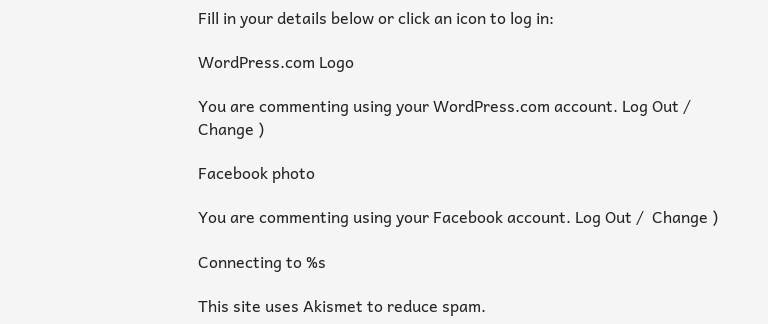Fill in your details below or click an icon to log in:

WordPress.com Logo

You are commenting using your WordPress.com account. Log Out /  Change )

Facebook photo

You are commenting using your Facebook account. Log Out /  Change )

Connecting to %s

This site uses Akismet to reduce spam.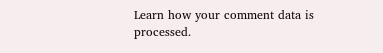Learn how your comment data is processed.